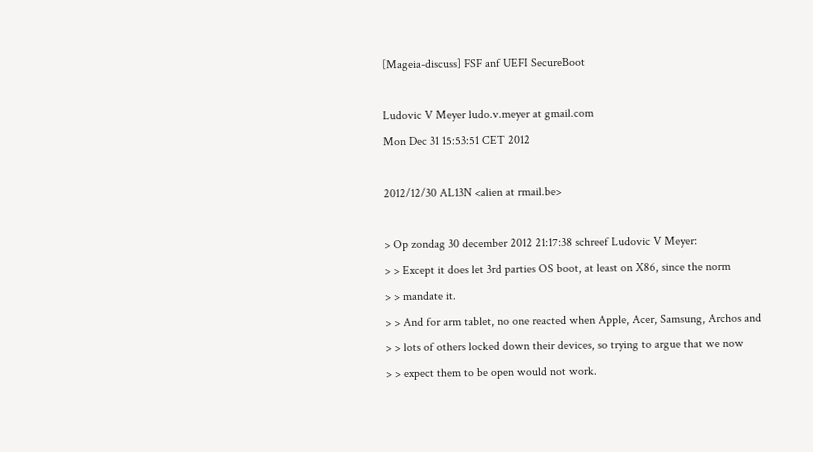[Mageia-discuss] FSF anf UEFI SecureBoot

Ludovic V Meyer ludo.v.meyer at gmail.com
Mon Dec 31 15:53:51 CET 2012

2012/12/30 AL13N <alien at rmail.be>

> Op zondag 30 december 2012 21:17:38 schreef Ludovic V Meyer:
> > Except it does let 3rd parties OS boot, at least on X86, since the norm
> > mandate it.
> > And for arm tablet, no one reacted when Apple, Acer, Samsung, Archos and
> > lots of others locked down their devices, so trying to argue that we now
> > expect them to be open would not work.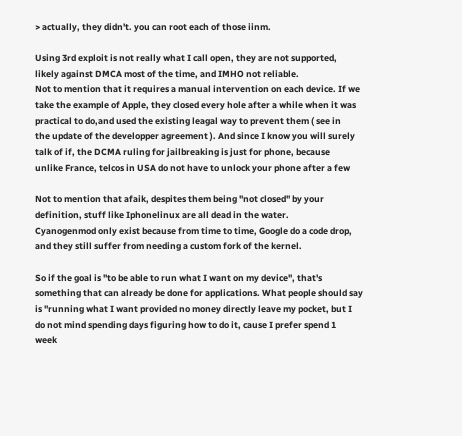> actually, they didn't. you can root each of those iinm.

Using 3rd exploit is not really what I call open, they are not supported,
likely against DMCA most of the time, and IMHO not reliable.
Not to mention that it requires a manual intervention on each device. If we
take the example of Apple, they closed every hole after a while when it was
practical to do,and used the existing leagal way to prevent them ( see in
the update of the developper agreement ). And since I know you will surely
talk of if, the DCMA ruling for jailbreaking is just for phone, because
unlike France, telcos in USA do not have to unlock your phone after a few

Not to mention that afaik, despites them being "not closed" by your
definition, stuff like Iphonelinux are all dead in the water.
Cyanogenmod only exist because from time to time, Google do a code drop,
and they still suffer from needing a custom fork of the kernel.

So if the goal is "to be able to run what I want on my device", that's
something that can already be done for applications. What people should say
is "running what I want provided no money directly leave my pocket, but I
do not mind spending days figuring how to do it, cause I prefer spend 1
week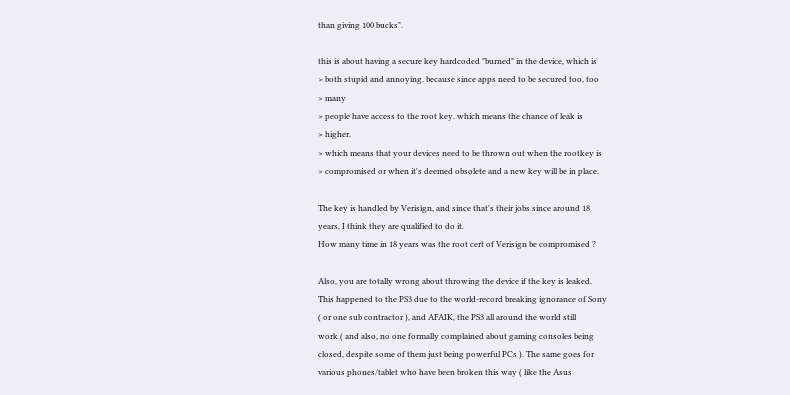than giving 100 bucks".

this is about having a secure key hardcoded "burned" in the device, which is
> both stupid and annoying. because since apps need to be secured too, too
> many
> people have access to the root key. which means the chance of leak is
> higher.
> which means that your devices need to be thrown out when the rootkey is
> compromised or when it's deemed obsolete and a new key will be in place.

The key is handled by Verisign, and since that's their jobs since around 18
years, I think they are qualified to do it.
How many time in 18 years was the root cert of Verisign be compromised ?

Also, you are totally wrong about throwing the device if the key is leaked.
This happened to the PS3 due to the world-record breaking ignorance of Sony
( or one sub contractor ), and AFAIK, the PS3 all around the world still
work ( and also, no one formally complained about gaming consoles being
closed, despite some of them just being powerful PCs ). The same goes for
various phones/tablet who have been broken this way ( like the Asus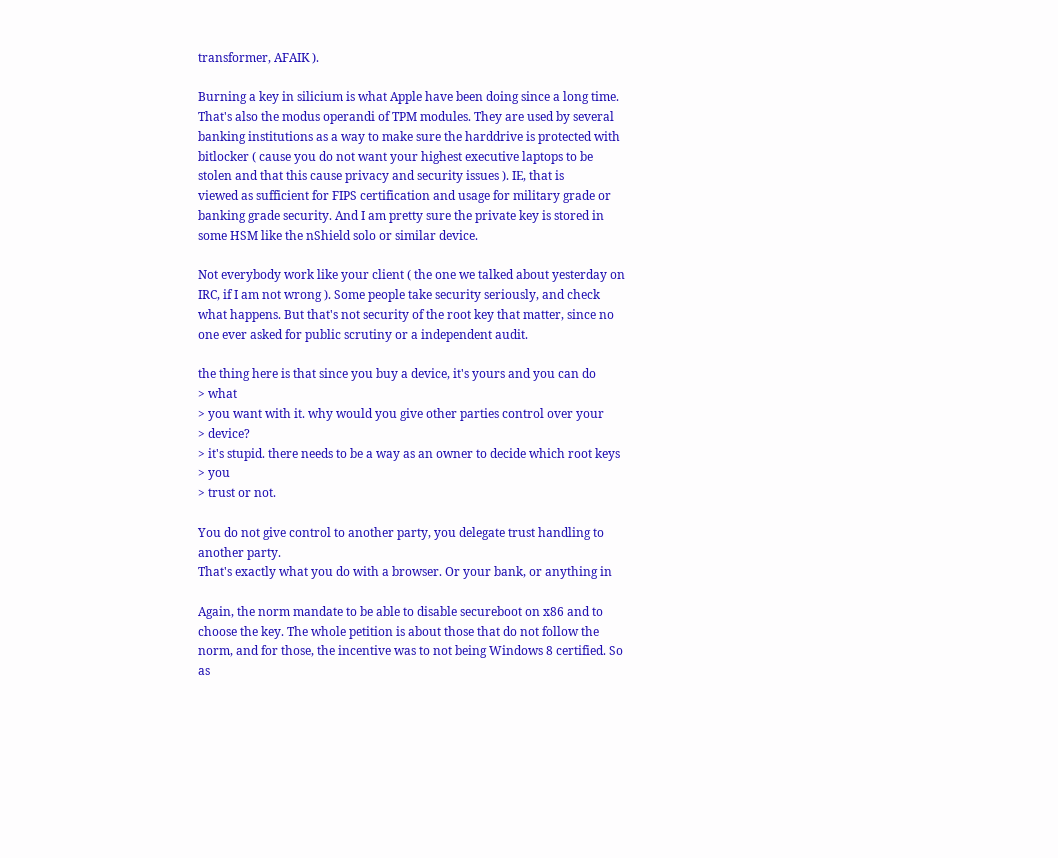transformer, AFAIK ).

Burning a key in silicium is what Apple have been doing since a long time.
That's also the modus operandi of TPM modules. They are used by several
banking institutions as a way to make sure the harddrive is protected with
bitlocker ( cause you do not want your highest executive laptops to be
stolen and that this cause privacy and security issues ). IE, that is
viewed as sufficient for FIPS certification and usage for military grade or
banking grade security. And I am pretty sure the private key is stored in
some HSM like the nShield solo or similar device.

Not everybody work like your client ( the one we talked about yesterday on
IRC, if I am not wrong ). Some people take security seriously, and check
what happens. But that's not security of the root key that matter, since no
one ever asked for public scrutiny or a independent audit.

the thing here is that since you buy a device, it's yours and you can do
> what
> you want with it. why would you give other parties control over your
> device?
> it's stupid. there needs to be a way as an owner to decide which root keys
> you
> trust or not.

You do not give control to another party, you delegate trust handling to
another party.
That's exactly what you do with a browser. Or your bank, or anything in

Again, the norm mandate to be able to disable secureboot on x86 and to
choose the key. The whole petition is about those that do not follow the
norm, and for those, the incentive was to not being Windows 8 certified. So
as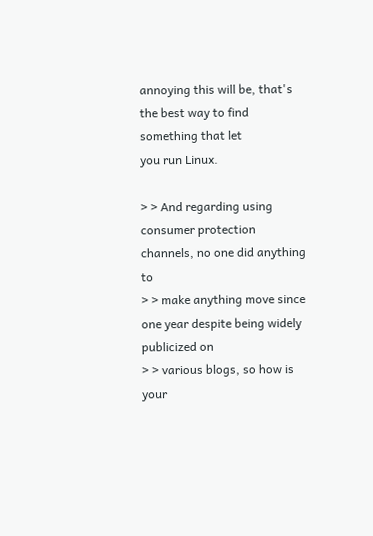annoying this will be, that's the best way to find something that let
you run Linux.

> > And regarding using consumer protection channels, no one did anything to
> > make anything move since one year despite being widely publicized on
> > various blogs, so how is your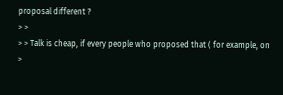proposal different ?
> >
> > Talk is cheap, if every people who proposed that ( for example, on
>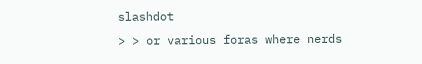slashdot
> > or various foras where nerds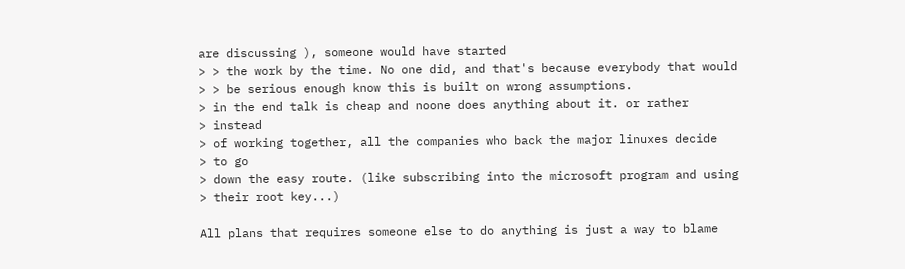are discussing ), someone would have started
> > the work by the time. No one did, and that's because everybody that would
> > be serious enough know this is built on wrong assumptions.
> in the end talk is cheap and noone does anything about it. or rather
> instead
> of working together, all the companies who back the major linuxes decide
> to go
> down the easy route. (like subscribing into the microsoft program and using
> their root key...)

All plans that requires someone else to do anything is just a way to blame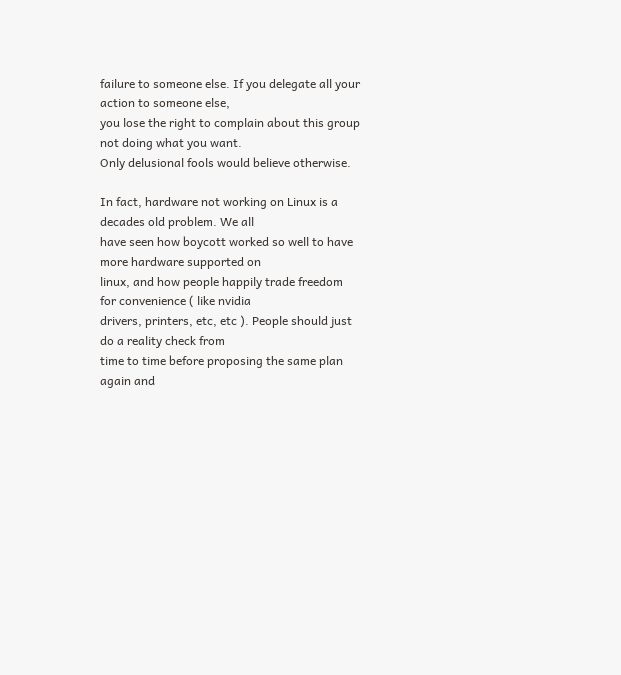failure to someone else. If you delegate all your action to someone else,
you lose the right to complain about this group not doing what you want.
Only delusional fools would believe otherwise.

In fact, hardware not working on Linux is a decades old problem. We all
have seen how boycott worked so well to have more hardware supported on
linux, and how people happily trade freedom for convenience ( like nvidia
drivers, printers, etc, etc ). People should just do a reality check from
time to time before proposing the same plan again and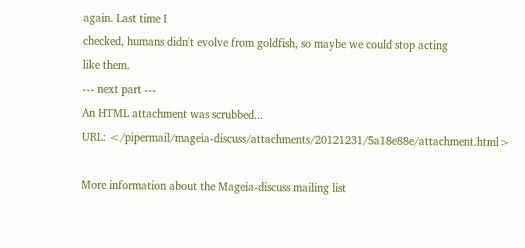again. Last time I
checked, humans didn't evolve from goldfish, so maybe we could stop acting
like them.
--- next part ---
An HTML attachment was scrubbed...
URL: </pipermail/mageia-discuss/attachments/20121231/5a18e88e/attachment.html>

More information about the Mageia-discuss mailing list